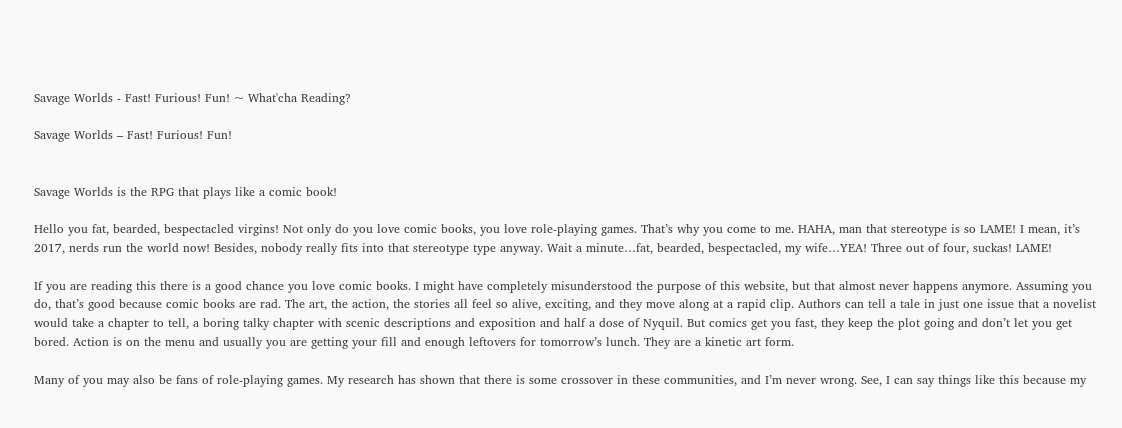Savage Worlds - Fast! Furious! Fun! ~ What'cha Reading?

Savage Worlds – Fast! Furious! Fun!


Savage Worlds is the RPG that plays like a comic book!

Hello you fat, bearded, bespectacled virgins! Not only do you love comic books, you love role-playing games. That’s why you come to me. HAHA, man that stereotype is so LAME! I mean, it’s 2017, nerds run the world now! Besides, nobody really fits into that stereotype type anyway. Wait a minute…fat, bearded, bespectacled, my wife…YEA! Three out of four, suckas! LAME!

If you are reading this there is a good chance you love comic books. I might have completely misunderstood the purpose of this website, but that almost never happens anymore. Assuming you do, that’s good because comic books are rad. The art, the action, the stories all feel so alive, exciting, and they move along at a rapid clip. Authors can tell a tale in just one issue that a novelist would take a chapter to tell, a boring talky chapter with scenic descriptions and exposition and half a dose of Nyquil. But comics get you fast, they keep the plot going and don’t let you get bored. Action is on the menu and usually you are getting your fill and enough leftovers for tomorrow’s lunch. They are a kinetic art form.

Many of you may also be fans of role-playing games. My research has shown that there is some crossover in these communities, and I’m never wrong. See, I can say things like this because my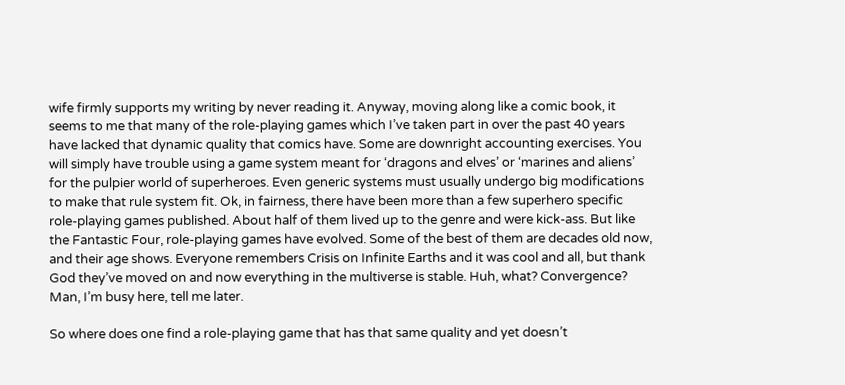wife firmly supports my writing by never reading it. Anyway, moving along like a comic book, it seems to me that many of the role-playing games which I’ve taken part in over the past 40 years have lacked that dynamic quality that comics have. Some are downright accounting exercises. You will simply have trouble using a game system meant for ‘dragons and elves’ or ‘marines and aliens’ for the pulpier world of superheroes. Even generic systems must usually undergo big modifications to make that rule system fit. Ok, in fairness, there have been more than a few superhero specific role-playing games published. About half of them lived up to the genre and were kick-ass. But like the Fantastic Four, role-playing games have evolved. Some of the best of them are decades old now, and their age shows. Everyone remembers Crisis on Infinite Earths and it was cool and all, but thank God they’ve moved on and now everything in the multiverse is stable. Huh, what? Convergence? Man, I’m busy here, tell me later.

So where does one find a role-playing game that has that same quality and yet doesn’t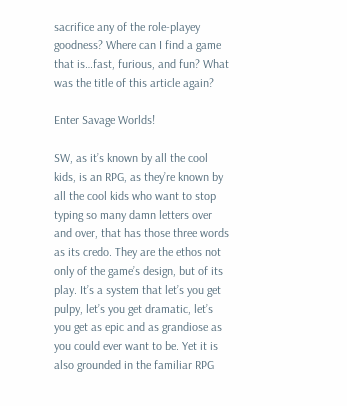sacrifice any of the role-playey goodness? Where can I find a game that is…fast, furious, and fun? What was the title of this article again?

Enter Savage Worlds!

SW, as it’s known by all the cool kids, is an RPG, as they’re known by all the cool kids who want to stop typing so many damn letters over and over, that has those three words as its credo. They are the ethos not only of the game’s design, but of its play. It’s a system that let’s you get pulpy, let’s you get dramatic, let’s you get as epic and as grandiose as you could ever want to be. Yet it is also grounded in the familiar RPG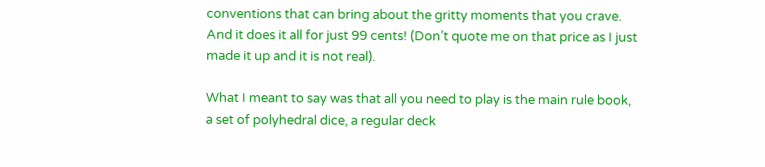conventions that can bring about the gritty moments that you crave. And it does it all for just 99 cents! (Don’t quote me on that price as I just made it up and it is not real).

What I meant to say was that all you need to play is the main rule book, a set of polyhedral dice, a regular deck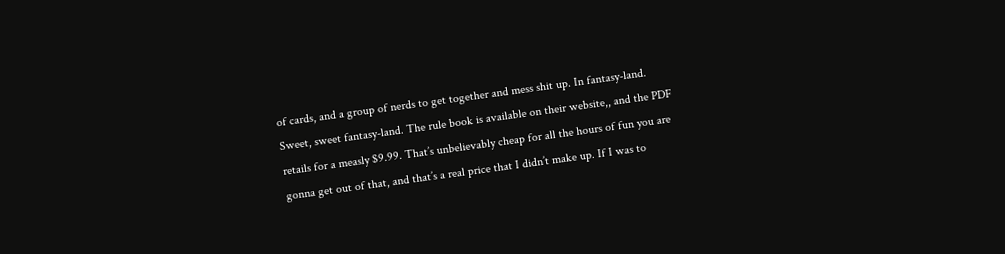of cards, and a group of nerds to get together and mess shit up. In fantasy-land. Sweet, sweet fantasy-land. The rule book is available on their website,, and the PDF retails for a measly $9.99. That’s unbelievably cheap for all the hours of fun you are gonna get out of that, and that’s a real price that I didn’t make up. If I was to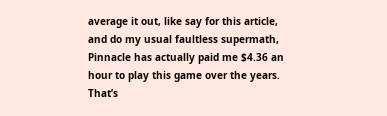average it out, like say for this article, and do my usual faultless supermath, Pinnacle has actually paid me $4.36 an hour to play this game over the years. That’s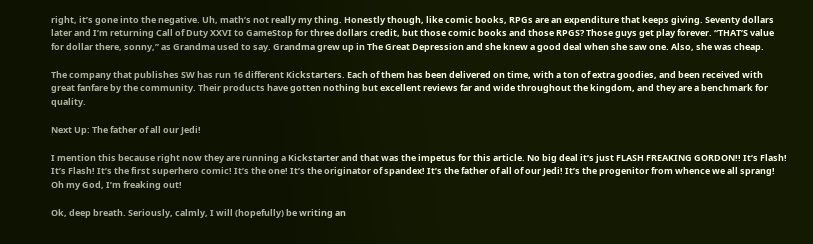right, it’s gone into the negative. Uh, math’s not really my thing. Honestly though, like comic books, RPGs are an expenditure that keeps giving. Seventy dollars later and I’m returning Call of Duty XXVI to GameStop for three dollars credit, but those comic books and those RPGS? Those guys get play forever. “THAT’S value for dollar there, sonny,” as Grandma used to say. Grandma grew up in The Great Depression and she knew a good deal when she saw one. Also, she was cheap.

The company that publishes SW has run 16 different Kickstarters. Each of them has been delivered on time, with a ton of extra goodies, and been received with great fanfare by the community. Their products have gotten nothing but excellent reviews far and wide throughout the kingdom, and they are a benchmark for quality.

Next Up: The father of all our Jedi!

I mention this because right now they are running a Kickstarter and that was the impetus for this article. No big deal it’s just FLASH FREAKING GORDON!! It’s Flash! It’s Flash! It’s the first superhero comic! It’s the one! It’s the originator of spandex! It’s the father of all of our Jedi! It’s the progenitor from whence we all sprang! Oh my God, I’m freaking out!

Ok, deep breath. Seriously, calmly, I will (hopefully) be writing an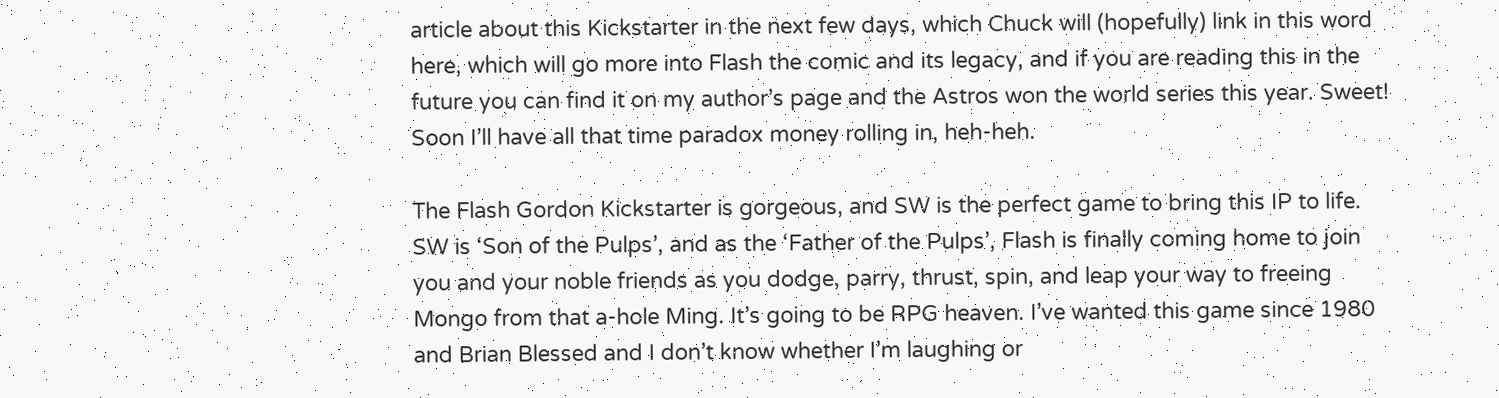article about this Kickstarter in the next few days, which Chuck will (hopefully) link in this word here, which will go more into Flash the comic and its legacy, and if you are reading this in the future you can find it on my author’s page and the Astros won the world series this year. Sweet! Soon I’ll have all that time paradox money rolling in, heh-heh.

The Flash Gordon Kickstarter is gorgeous, and SW is the perfect game to bring this IP to life. SW is ‘Son of the Pulps’, and as the ‘Father of the Pulps’, Flash is finally coming home to join you and your noble friends as you dodge, parry, thrust, spin, and leap your way to freeing Mongo from that a-hole Ming. It’s going to be RPG heaven. I’ve wanted this game since 1980 and Brian Blessed and I don’t know whether I’m laughing or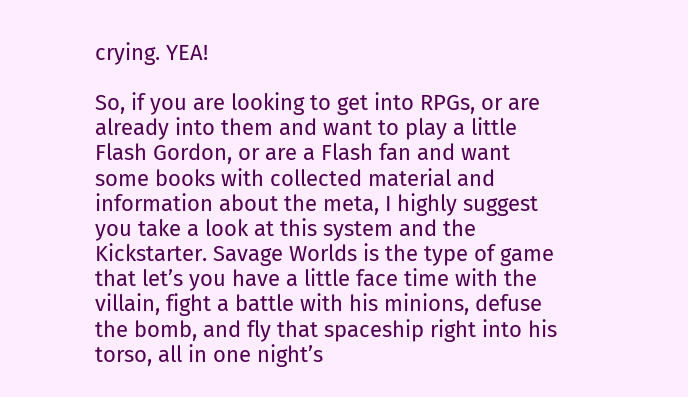crying. YEA!

So, if you are looking to get into RPGs, or are already into them and want to play a little Flash Gordon, or are a Flash fan and want some books with collected material and information about the meta, I highly suggest you take a look at this system and the Kickstarter. Savage Worlds is the type of game that let’s you have a little face time with the villain, fight a battle with his minions, defuse the bomb, and fly that spaceship right into his torso, all in one night’s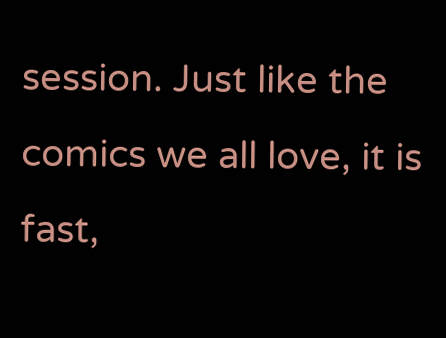session. Just like the comics we all love, it is fast,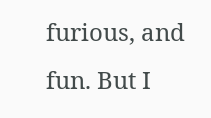furious, and fun. But I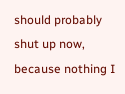should probably shut up now, because nothing I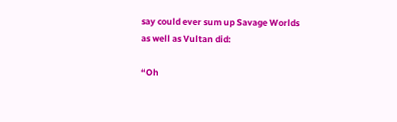say could ever sum up Savage Worlds as well as Vultan did:

“Oh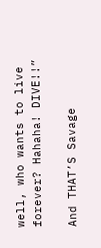well, who wants to live forever? Hahaha! DIVE!!”

And THAT’S Savage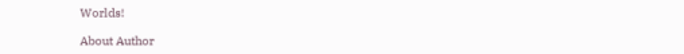Worlds!

About Author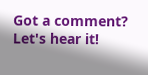Got a comment? Let's hear it!